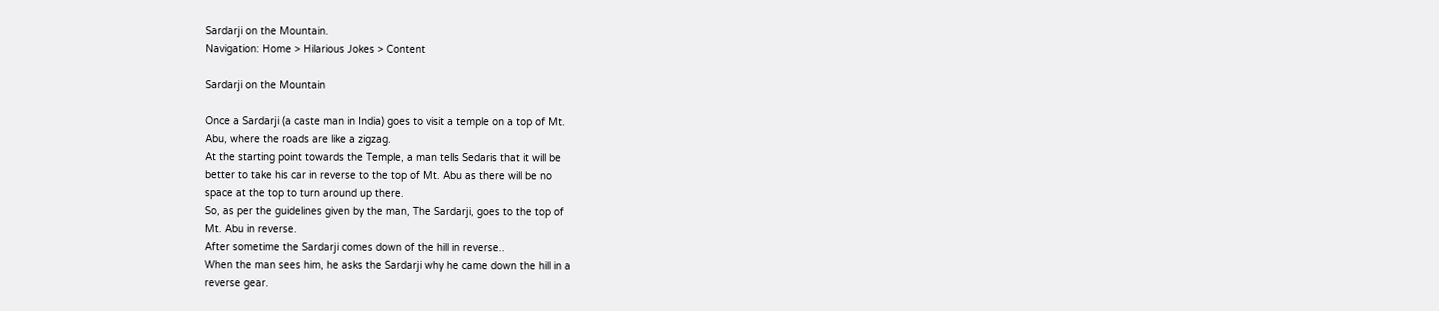Sardarji on the Mountain.
Navigation: Home > Hilarious Jokes > Content

Sardarji on the Mountain

Once a Sardarji (a caste man in India) goes to visit a temple on a top of Mt.
Abu, where the roads are like a zigzag.
At the starting point towards the Temple, a man tells Sedaris that it will be
better to take his car in reverse to the top of Mt. Abu as there will be no
space at the top to turn around up there.
So, as per the guidelines given by the man, The Sardarji, goes to the top of
Mt. Abu in reverse.
After sometime the Sardarji comes down of the hill in reverse..
When the man sees him, he asks the Sardarji why he came down the hill in a
reverse gear.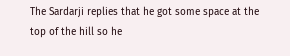The Sardarji replies that he got some space at the top of the hill so he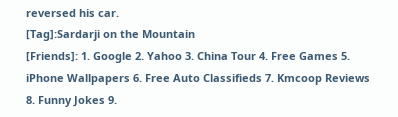reversed his car.
[Tag]:Sardarji on the Mountain
[Friends]: 1. Google 2. Yahoo 3. China Tour 4. Free Games 5. iPhone Wallpapers 6. Free Auto Classifieds 7. Kmcoop Reviews 8. Funny Jokes 9.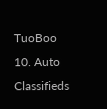TuoBoo 10. Auto Classifieds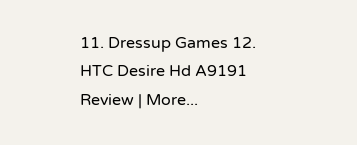11. Dressup Games 12. HTC Desire Hd A9191 Review | More...